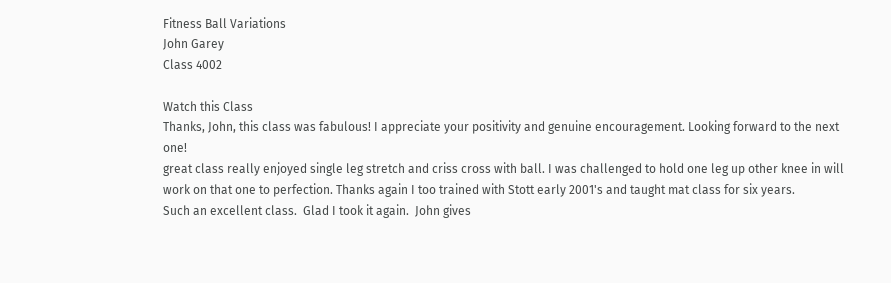Fitness Ball Variations
John Garey
Class 4002

Watch this Class
Thanks, John, this class was fabulous! I appreciate your positivity and genuine encouragement. Looking forward to the next one!
great class really enjoyed single leg stretch and criss cross with ball. I was challenged to hold one leg up other knee in will work on that one to perfection. Thanks again I too trained with Stott early 2001's and taught mat class for six years.
Such an excellent class.  Glad I took it again.  John gives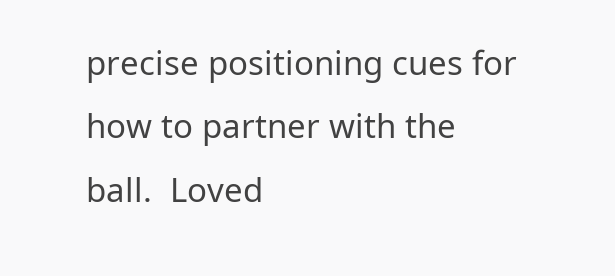precise positioning cues for how to partner with the ball.  Loved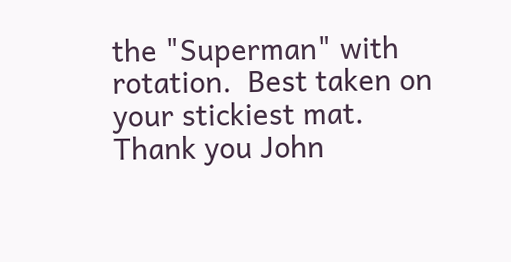the "Superman" with rotation.  Best taken on your stickiest mat.
Thank you John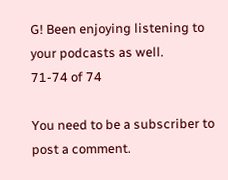G! Been enjoying listening to your podcasts as well.
71-74 of 74

You need to be a subscriber to post a comment.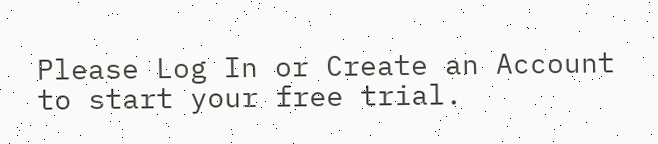Please Log In or Create an Account to start your free trial.